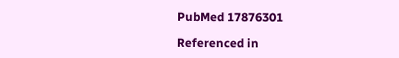PubMed 17876301

Referenced in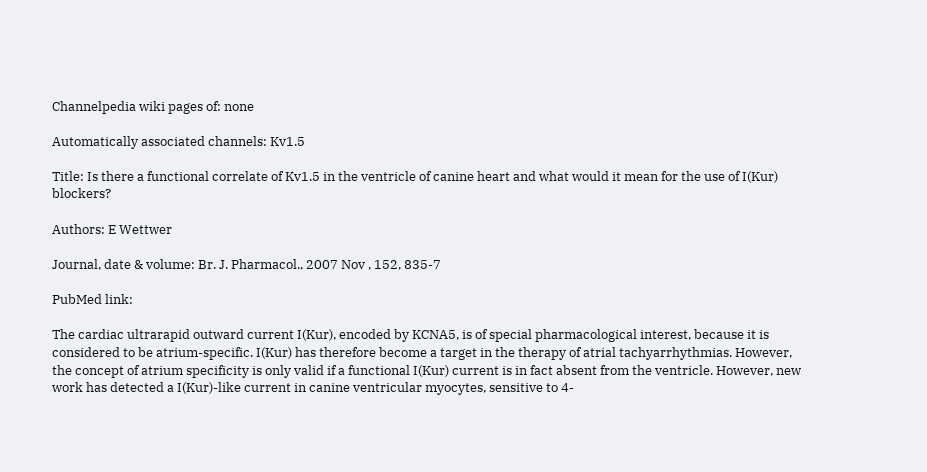Channelpedia wiki pages of: none

Automatically associated channels: Kv1.5

Title: Is there a functional correlate of Kv1.5 in the ventricle of canine heart and what would it mean for the use of I(Kur) blockers?

Authors: E Wettwer

Journal, date & volume: Br. J. Pharmacol., 2007 Nov , 152, 835-7

PubMed link:

The cardiac ultrarapid outward current I(Kur), encoded by KCNA5, is of special pharmacological interest, because it is considered to be atrium-specific. I(Kur) has therefore become a target in the therapy of atrial tachyarrhythmias. However, the concept of atrium specificity is only valid if a functional I(Kur) current is in fact absent from the ventricle. However, new work has detected a I(Kur)-like current in canine ventricular myocytes, sensitive to 4-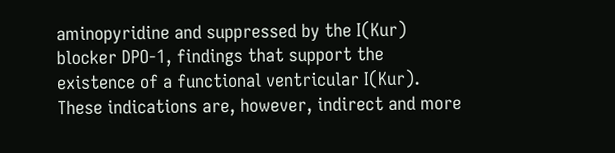aminopyridine and suppressed by the I(Kur) blocker DPO-1, findings that support the existence of a functional ventricular I(Kur). These indications are, however, indirect and more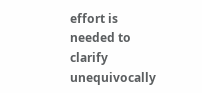effort is needed to clarify unequivocally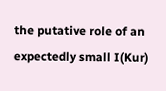the putative role of an expectedly small I(Kur)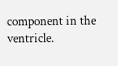component in the ventricle.